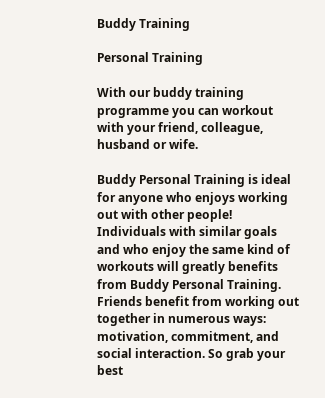Buddy Training

Personal Training

With our buddy training programme you can workout with your friend, colleague, husband or wife.

Buddy Personal Training is ideal for anyone who enjoys working out with other people!  Individuals with similar goals and who enjoy the same kind of workouts will greatly benefits from Buddy Personal Training.  Friends benefit from working out together in numerous ways: motivation, commitment, and social interaction. So grab your best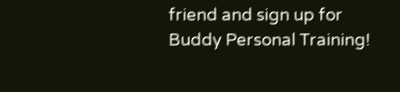friend and sign up for Buddy Personal Training!